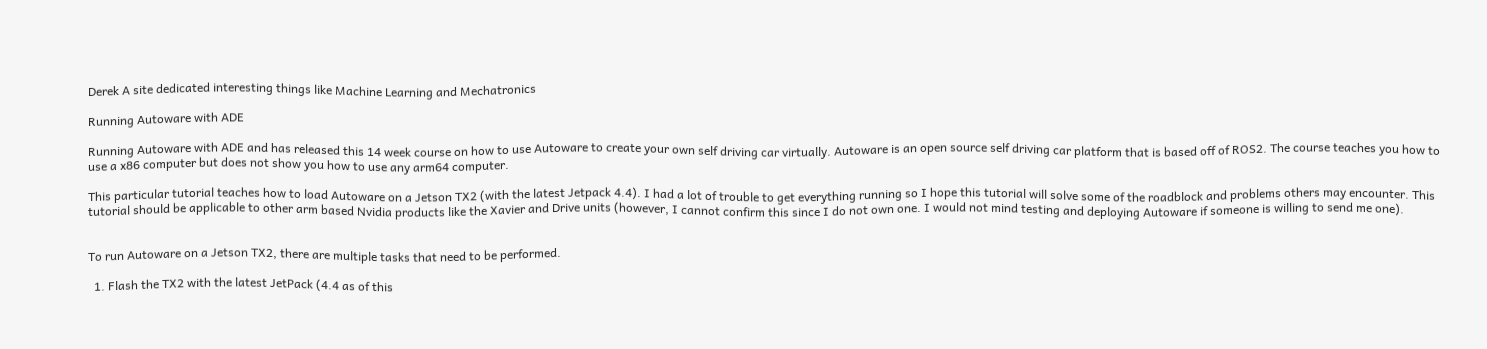Derek A site dedicated interesting things like Machine Learning and Mechatronics

Running Autoware with ADE

Running Autoware with ADE and has released this 14 week course on how to use Autoware to create your own self driving car virtually. Autoware is an open source self driving car platform that is based off of ROS2. The course teaches you how to use a x86 computer but does not show you how to use any arm64 computer.

This particular tutorial teaches how to load Autoware on a Jetson TX2 (with the latest Jetpack 4.4). I had a lot of trouble to get everything running so I hope this tutorial will solve some of the roadblock and problems others may encounter. This tutorial should be applicable to other arm based Nvidia products like the Xavier and Drive units (however, I cannot confirm this since I do not own one. I would not mind testing and deploying Autoware if someone is willing to send me one).


To run Autoware on a Jetson TX2, there are multiple tasks that need to be performed.

  1. Flash the TX2 with the latest JetPack (4.4 as of this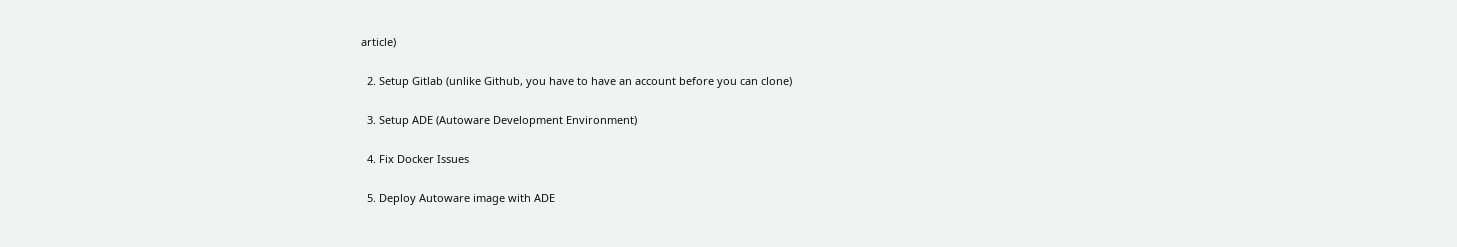article)

  2. Setup Gitlab (unlike Github, you have to have an account before you can clone)

  3. Setup ADE (Autoware Development Environment)

  4. Fix Docker Issues

  5. Deploy Autoware image with ADE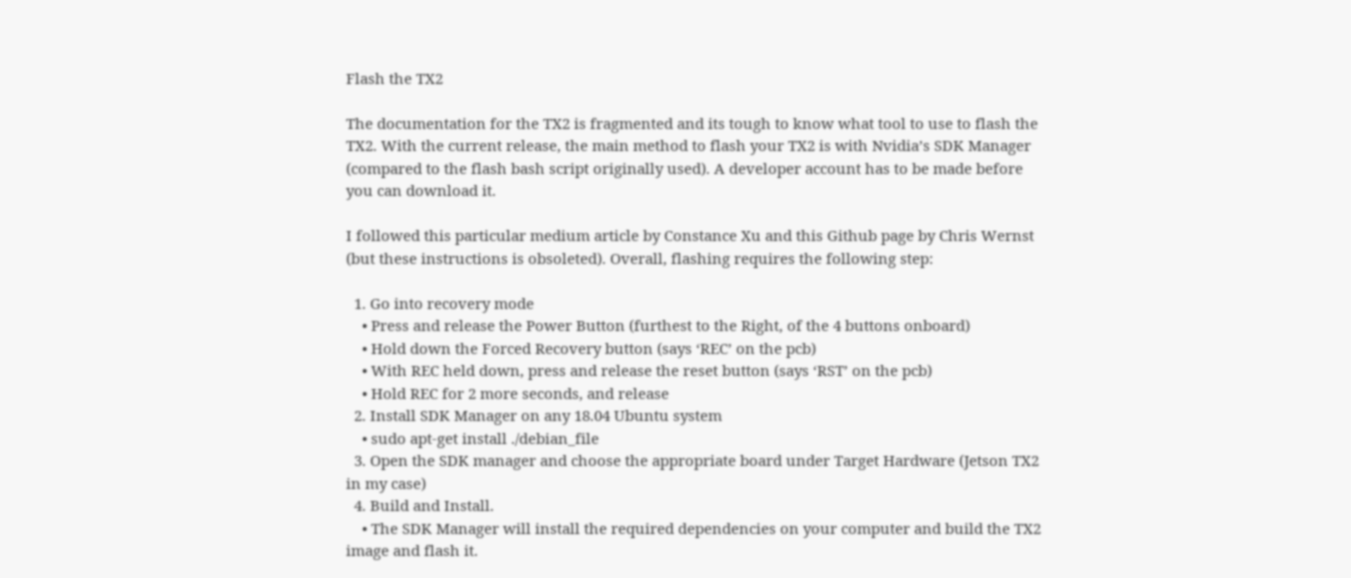Flash the TX2

The documentation for the TX2 is fragmented and its tough to know what tool to use to flash the TX2. With the current release, the main method to flash your TX2 is with Nvidia’s SDK Manager (compared to the flash bash script originally used). A developer account has to be made before you can download it.

I followed this particular medium article by Constance Xu and this Github page by Chris Wernst (but these instructions is obsoleted). Overall, flashing requires the following step:

  1. Go into recovery mode
    • Press and release the Power Button (furthest to the Right, of the 4 buttons onboard)
    • Hold down the Forced Recovery button (says ‘REC’ on the pcb)
    • With REC held down, press and release the reset button (says ‘RST’ on the pcb)
    • Hold REC for 2 more seconds, and release
  2. Install SDK Manager on any 18.04 Ubuntu system
    • sudo apt-get install ./debian_file
  3. Open the SDK manager and choose the appropriate board under Target Hardware (Jetson TX2 in my case)
  4. Build and Install.
    • The SDK Manager will install the required dependencies on your computer and build the TX2 image and flash it.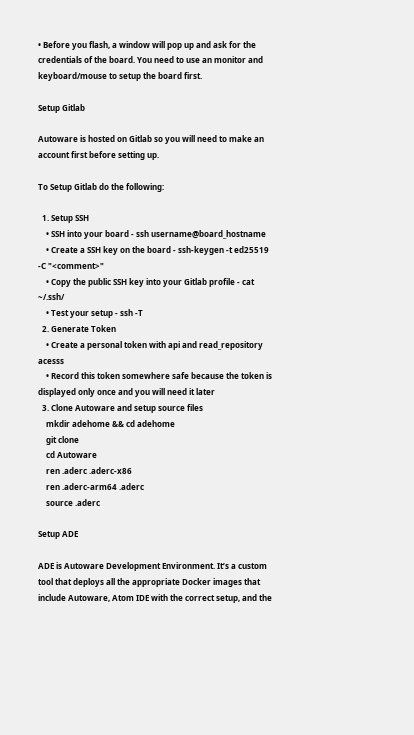• Before you flash, a window will pop up and ask for the credentials of the board. You need to use an monitor and keyboard/mouse to setup the board first.

Setup Gitlab

Autoware is hosted on Gitlab so you will need to make an account first before setting up.

To Setup Gitlab do the following:

  1. Setup SSH
    • SSH into your board - ssh username@board_hostname
    • Create a SSH key on the board - ssh-keygen -t ed25519 -C "<comment>"
    • Copy the public SSH key into your Gitlab profile - cat ~/.ssh/
    • Test your setup - ssh -T
  2. Generate Token
    • Create a personal token with api and read_repository acesss
    • Record this token somewhere safe because the token is displayed only once and you will need it later
  3. Clone Autoware and setup source files
    mkdir adehome && cd adehome
    git clone
    cd Autoware
    ren .aderc .aderc-x86
    ren .aderc-arm64 .aderc
    source .aderc

Setup ADE

ADE is Autoware Development Environment. It’s a custom tool that deploys all the appropriate Docker images that include Autoware, Atom IDE with the correct setup, and the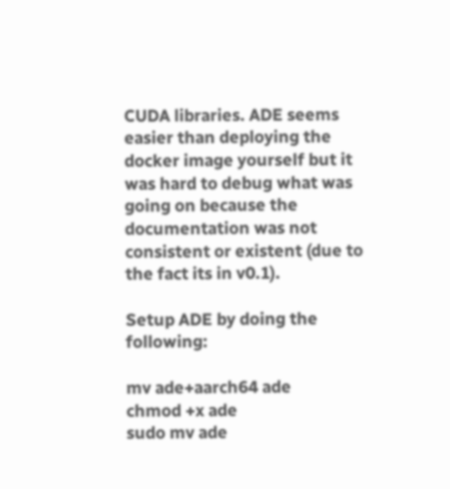CUDA libraries. ADE seems easier than deploying the docker image yourself but it was hard to debug what was going on because the documentation was not consistent or existent (due to the fact its in v0.1).

Setup ADE by doing the following:

mv ade+aarch64 ade
chmod +x ade
sudo mv ade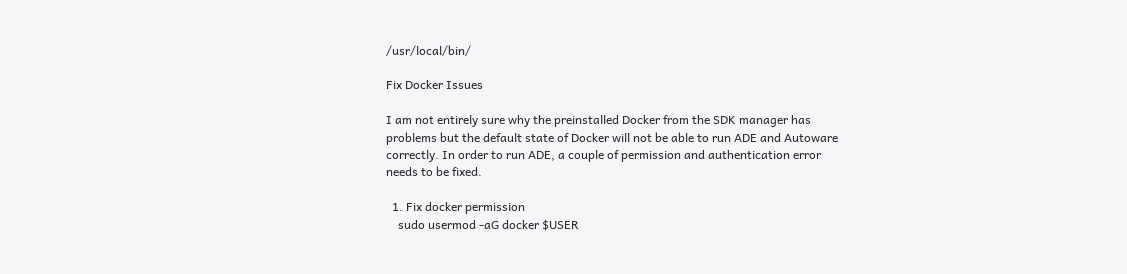/usr/local/bin/

Fix Docker Issues

I am not entirely sure why the preinstalled Docker from the SDK manager has problems but the default state of Docker will not be able to run ADE and Autoware correctly. In order to run ADE, a couple of permission and authentication error needs to be fixed.

  1. Fix docker permission
    sudo usermod -aG docker $USER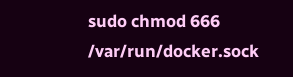sudo chmod 666 /var/run/docker.sock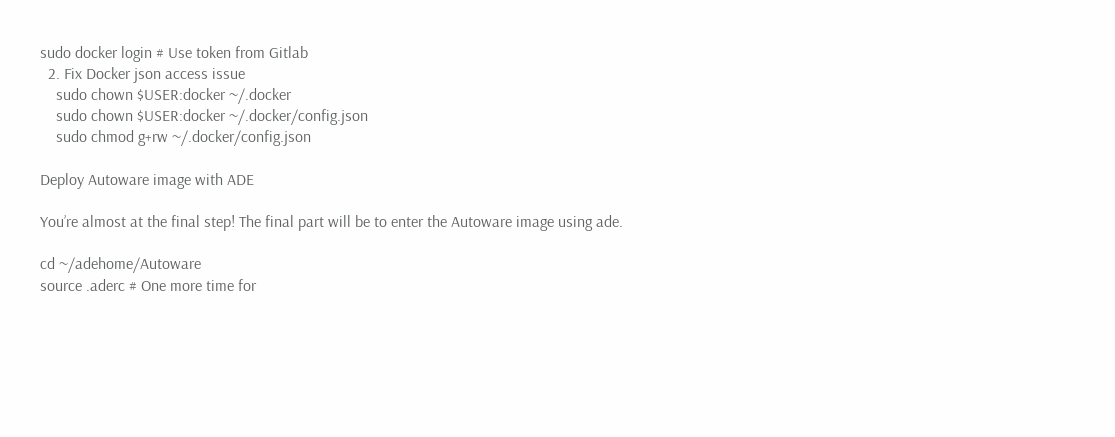sudo docker login # Use token from Gitlab
  2. Fix Docker json access issue
    sudo chown $USER:docker ~/.docker
    sudo chown $USER:docker ~/.docker/config.json
    sudo chmod g+rw ~/.docker/config.json

Deploy Autoware image with ADE

You’re almost at the final step! The final part will be to enter the Autoware image using ade.

cd ~/adehome/Autoware
source .aderc # One more time for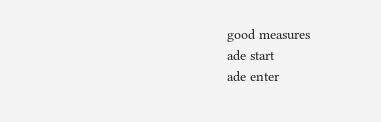good measures
ade start
ade enter